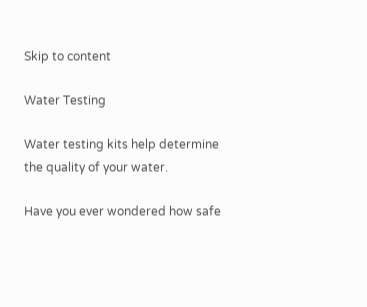Skip to content

Water Testing

Water testing kits help determine the quality of your water.

Have you ever wondered how safe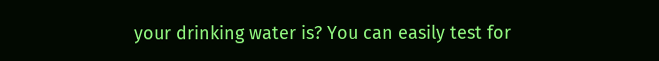your drinking water is? You can easily test for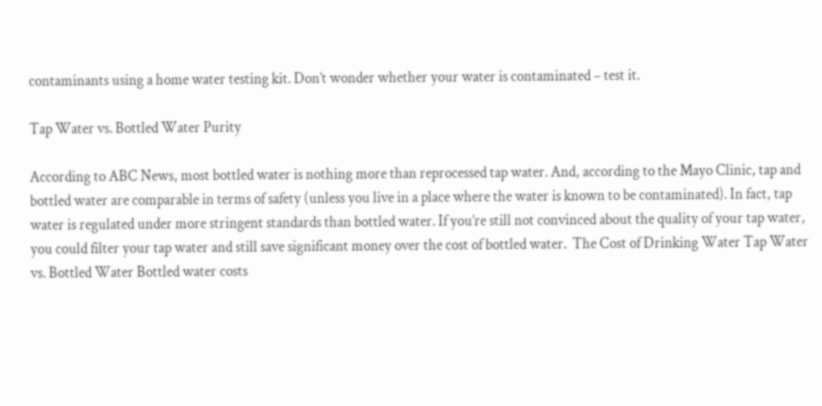contaminants using a home water testing kit. Don’t wonder whether your water is contaminated – test it.

Tap Water vs. Bottled Water Purity

According to ABC News, most bottled water is nothing more than reprocessed tap water. And, according to the Mayo Clinic, tap and bottled water are comparable in terms of safety (unless you live in a place where the water is known to be contaminated). In fact, tap water is regulated under more stringent standards than bottled water. If you’re still not convinced about the quality of your tap water, you could filter your tap water and still save significant money over the cost of bottled water.  The Cost of Drinking Water Tap Water vs. Bottled Water Bottled water costs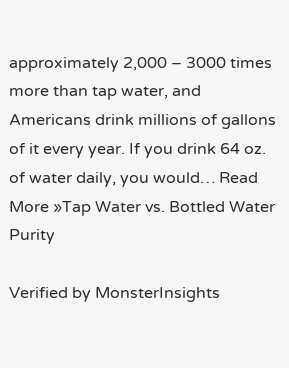approximately 2,000 – 3000 times more than tap water, and Americans drink millions of gallons of it every year. If you drink 64 oz. of water daily, you would… Read More »Tap Water vs. Bottled Water Purity

Verified by MonsterInsights